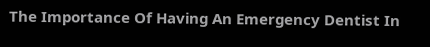The Importance Of Having An Emergency Dentist In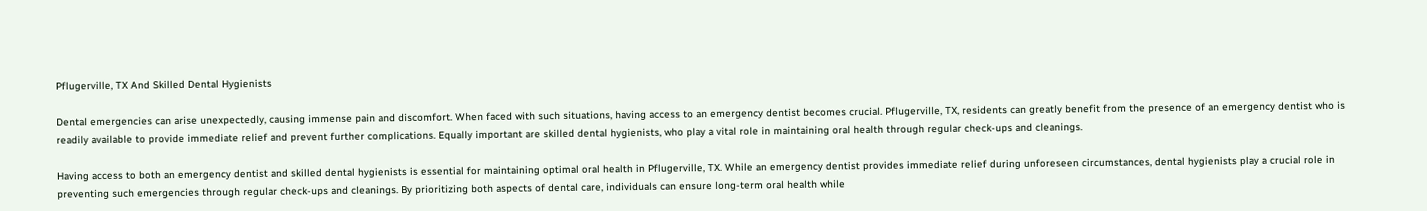Pflugerville, TX And Skilled Dental Hygienists

Dental emergencies can arise unexpectedly, causing immense pain and discomfort. When faced with such situations, having access to an emergency dentist becomes crucial. Pflugerville, TX, residents can greatly benefit from the presence of an emergency dentist who is readily available to provide immediate relief and prevent further complications. Equally important are skilled dental hygienists, who play a vital role in maintaining oral health through regular check-ups and cleanings.

Having access to both an emergency dentist and skilled dental hygienists is essential for maintaining optimal oral health in Pflugerville, TX. While an emergency dentist provides immediate relief during unforeseen circumstances, dental hygienists play a crucial role in preventing such emergencies through regular check-ups and cleanings. By prioritizing both aspects of dental care, individuals can ensure long-term oral health while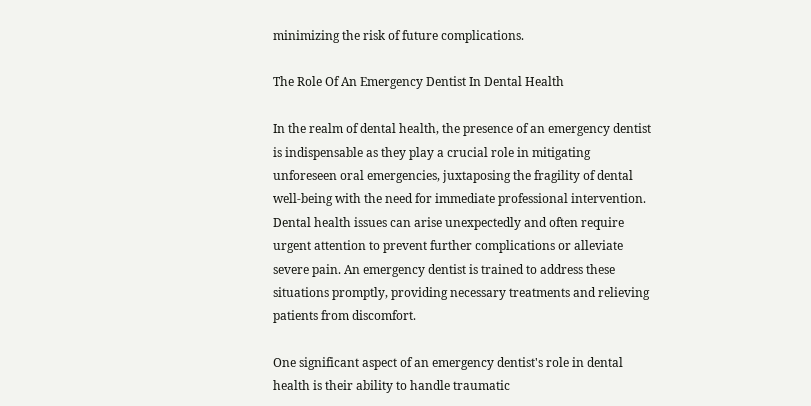minimizing the risk of future complications.

The Role Of An Emergency Dentist In Dental Health

In the realm of dental health, the presence of an emergency dentist is indispensable as they play a crucial role in mitigating unforeseen oral emergencies, juxtaposing the fragility of dental well-being with the need for immediate professional intervention. Dental health issues can arise unexpectedly and often require urgent attention to prevent further complications or alleviate severe pain. An emergency dentist is trained to address these situations promptly, providing necessary treatments and relieving patients from discomfort.

One significant aspect of an emergency dentist's role in dental health is their ability to handle traumatic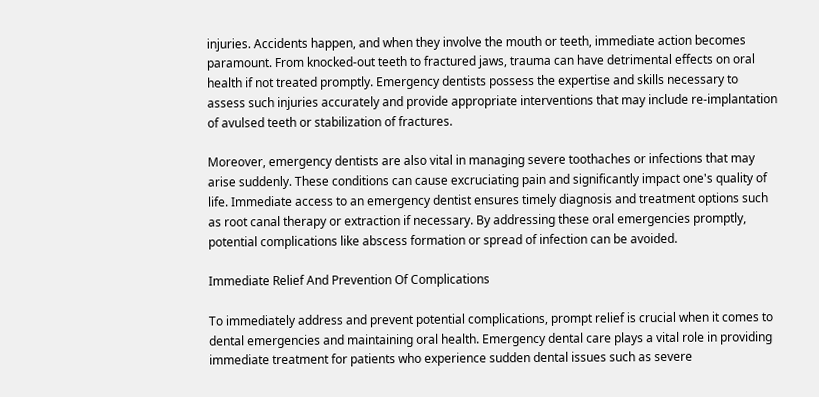injuries. Accidents happen, and when they involve the mouth or teeth, immediate action becomes paramount. From knocked-out teeth to fractured jaws, trauma can have detrimental effects on oral health if not treated promptly. Emergency dentists possess the expertise and skills necessary to assess such injuries accurately and provide appropriate interventions that may include re-implantation of avulsed teeth or stabilization of fractures.

Moreover, emergency dentists are also vital in managing severe toothaches or infections that may arise suddenly. These conditions can cause excruciating pain and significantly impact one's quality of life. Immediate access to an emergency dentist ensures timely diagnosis and treatment options such as root canal therapy or extraction if necessary. By addressing these oral emergencies promptly, potential complications like abscess formation or spread of infection can be avoided.

Immediate Relief And Prevention Of Complications

To immediately address and prevent potential complications, prompt relief is crucial when it comes to dental emergencies and maintaining oral health. Emergency dental care plays a vital role in providing immediate treatment for patients who experience sudden dental issues such as severe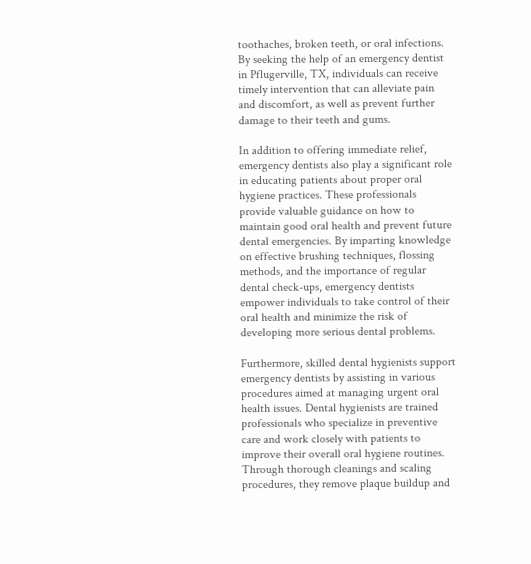toothaches, broken teeth, or oral infections. By seeking the help of an emergency dentist in Pflugerville, TX, individuals can receive timely intervention that can alleviate pain and discomfort, as well as prevent further damage to their teeth and gums.

In addition to offering immediate relief, emergency dentists also play a significant role in educating patients about proper oral hygiene practices. These professionals provide valuable guidance on how to maintain good oral health and prevent future dental emergencies. By imparting knowledge on effective brushing techniques, flossing methods, and the importance of regular dental check-ups, emergency dentists empower individuals to take control of their oral health and minimize the risk of developing more serious dental problems.

Furthermore, skilled dental hygienists support emergency dentists by assisting in various procedures aimed at managing urgent oral health issues. Dental hygienists are trained professionals who specialize in preventive care and work closely with patients to improve their overall oral hygiene routines. Through thorough cleanings and scaling procedures, they remove plaque buildup and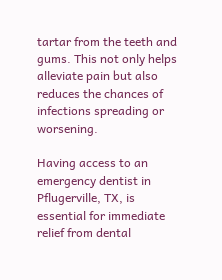tartar from the teeth and gums. This not only helps alleviate pain but also reduces the chances of infections spreading or worsening.

Having access to an emergency dentist in Pflugerville, TX, is essential for immediate relief from dental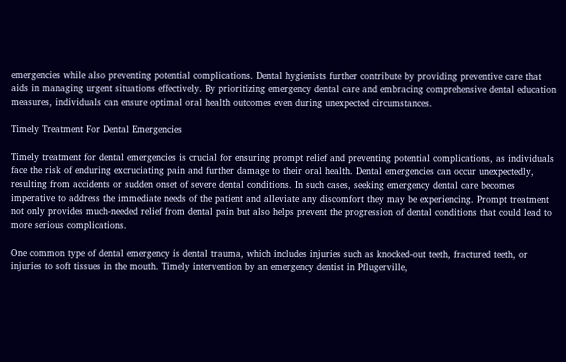emergencies while also preventing potential complications. Dental hygienists further contribute by providing preventive care that aids in managing urgent situations effectively. By prioritizing emergency dental care and embracing comprehensive dental education measures, individuals can ensure optimal oral health outcomes even during unexpected circumstances.

Timely Treatment For Dental Emergencies

Timely treatment for dental emergencies is crucial for ensuring prompt relief and preventing potential complications, as individuals face the risk of enduring excruciating pain and further damage to their oral health. Dental emergencies can occur unexpectedly, resulting from accidents or sudden onset of severe dental conditions. In such cases, seeking emergency dental care becomes imperative to address the immediate needs of the patient and alleviate any discomfort they may be experiencing. Prompt treatment not only provides much-needed relief from dental pain but also helps prevent the progression of dental conditions that could lead to more serious complications.

One common type of dental emergency is dental trauma, which includes injuries such as knocked-out teeth, fractured teeth, or injuries to soft tissues in the mouth. Timely intervention by an emergency dentist in Pflugerville,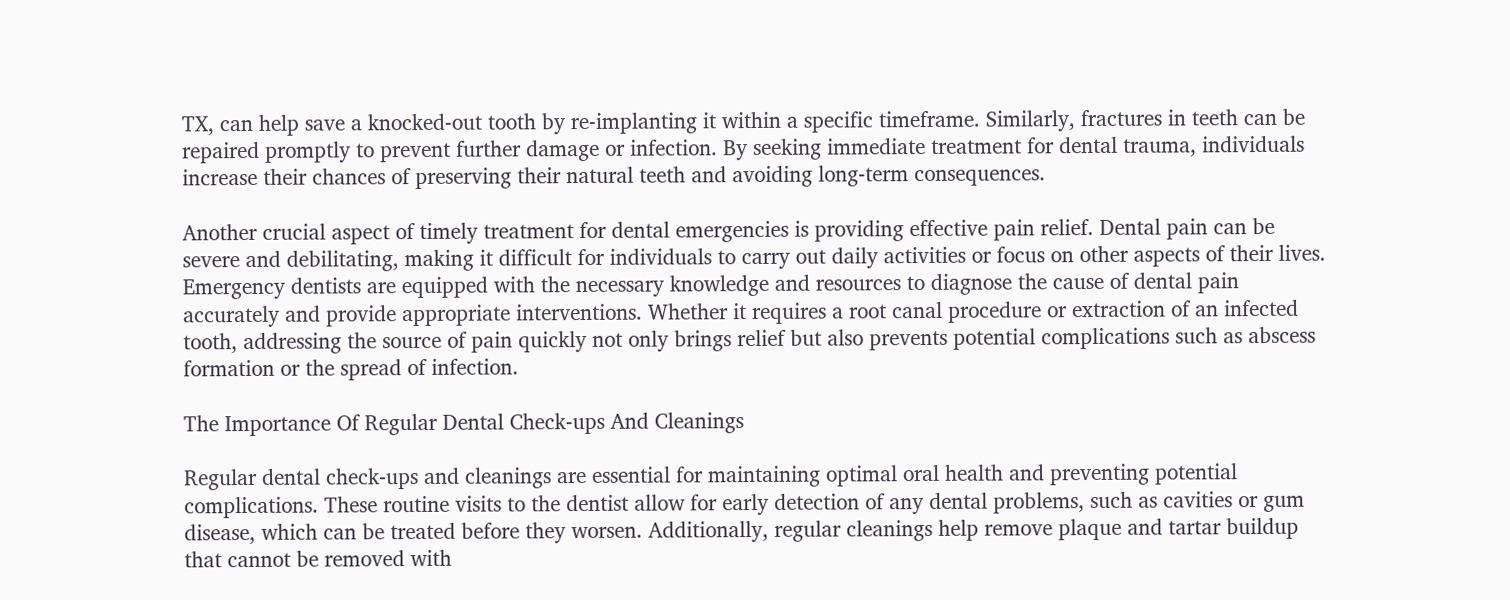TX, can help save a knocked-out tooth by re-implanting it within a specific timeframe. Similarly, fractures in teeth can be repaired promptly to prevent further damage or infection. By seeking immediate treatment for dental trauma, individuals increase their chances of preserving their natural teeth and avoiding long-term consequences.

Another crucial aspect of timely treatment for dental emergencies is providing effective pain relief. Dental pain can be severe and debilitating, making it difficult for individuals to carry out daily activities or focus on other aspects of their lives. Emergency dentists are equipped with the necessary knowledge and resources to diagnose the cause of dental pain accurately and provide appropriate interventions. Whether it requires a root canal procedure or extraction of an infected tooth, addressing the source of pain quickly not only brings relief but also prevents potential complications such as abscess formation or the spread of infection.

The Importance Of Regular Dental Check-ups And Cleanings

Regular dental check-ups and cleanings are essential for maintaining optimal oral health and preventing potential complications. These routine visits to the dentist allow for early detection of any dental problems, such as cavities or gum disease, which can be treated before they worsen. Additionally, regular cleanings help remove plaque and tartar buildup that cannot be removed with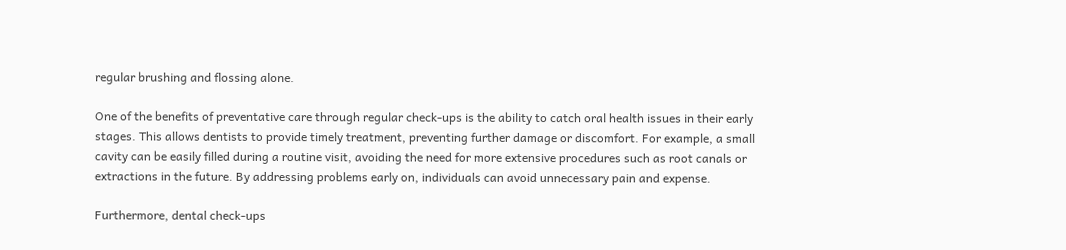regular brushing and flossing alone.

One of the benefits of preventative care through regular check-ups is the ability to catch oral health issues in their early stages. This allows dentists to provide timely treatment, preventing further damage or discomfort. For example, a small cavity can be easily filled during a routine visit, avoiding the need for more extensive procedures such as root canals or extractions in the future. By addressing problems early on, individuals can avoid unnecessary pain and expense.

Furthermore, dental check-ups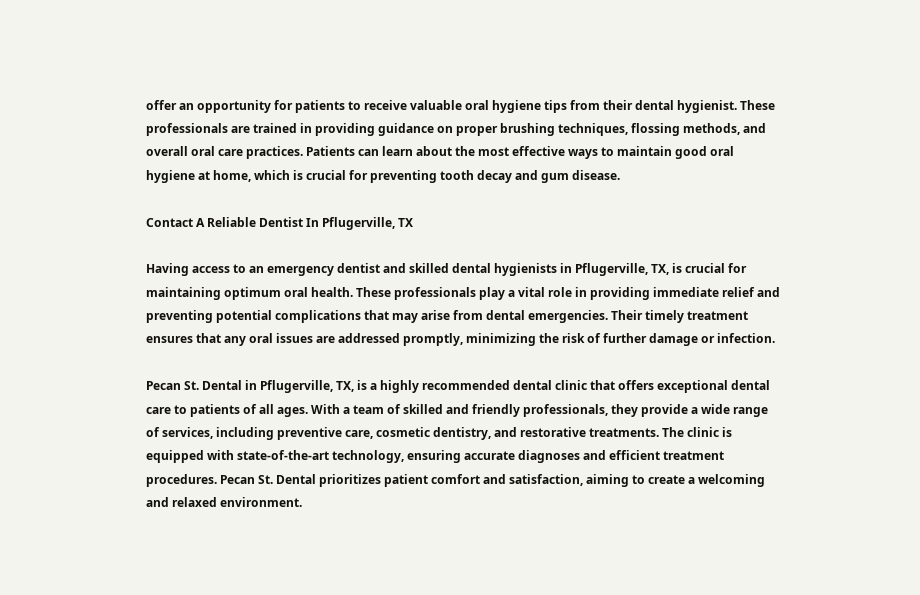offer an opportunity for patients to receive valuable oral hygiene tips from their dental hygienist. These professionals are trained in providing guidance on proper brushing techniques, flossing methods, and overall oral care practices. Patients can learn about the most effective ways to maintain good oral hygiene at home, which is crucial for preventing tooth decay and gum disease.

Contact A Reliable Dentist In Pflugerville, TX

Having access to an emergency dentist and skilled dental hygienists in Pflugerville, TX, is crucial for maintaining optimum oral health. These professionals play a vital role in providing immediate relief and preventing potential complications that may arise from dental emergencies. Their timely treatment ensures that any oral issues are addressed promptly, minimizing the risk of further damage or infection.

Pecan St. Dental in Pflugerville, TX, is a highly recommended dental clinic that offers exceptional dental care to patients of all ages. With a team of skilled and friendly professionals, they provide a wide range of services, including preventive care, cosmetic dentistry, and restorative treatments. The clinic is equipped with state-of-the-art technology, ensuring accurate diagnoses and efficient treatment procedures. Pecan St. Dental prioritizes patient comfort and satisfaction, aiming to create a welcoming and relaxed environment.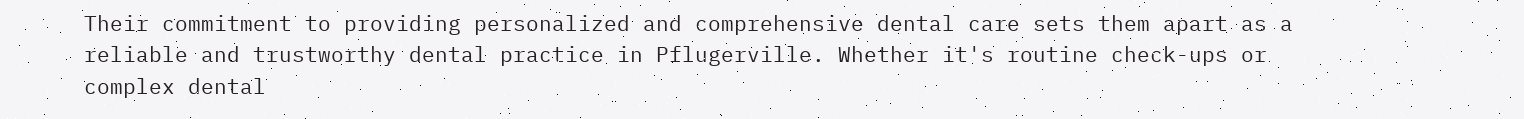Their commitment to providing personalized and comprehensive dental care sets them apart as a reliable and trustworthy dental practice in Pflugerville. Whether it's routine check-ups or complex dental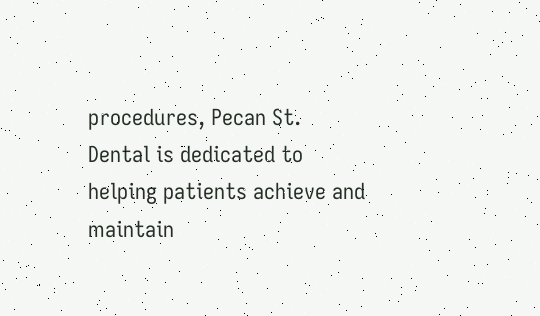procedures, Pecan St. Dental is dedicated to helping patients achieve and maintain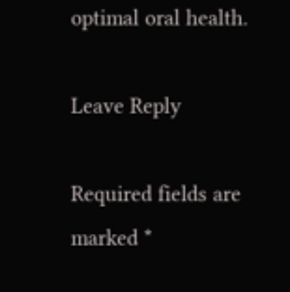optimal oral health.

Leave Reply

Required fields are marked *